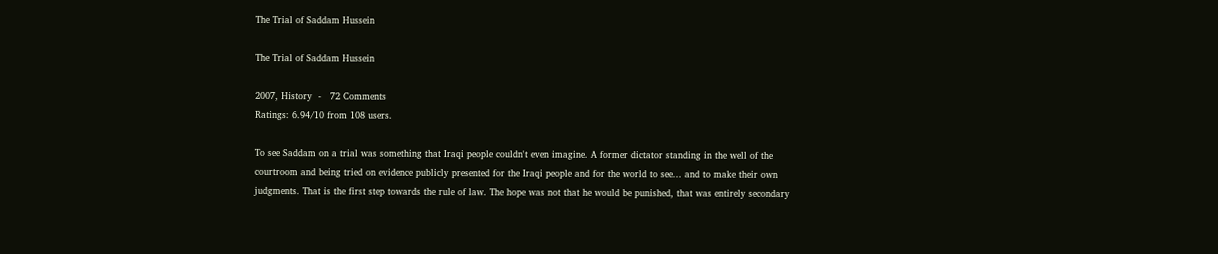The Trial of Saddam Hussein

The Trial of Saddam Hussein

2007, History  -   72 Comments
Ratings: 6.94/10 from 108 users.

To see Saddam on a trial was something that Iraqi people couldn't even imagine. A former dictator standing in the well of the courtroom and being tried on evidence publicly presented for the Iraqi people and for the world to see... and to make their own judgments. That is the first step towards the rule of law. The hope was not that he would be punished, that was entirely secondary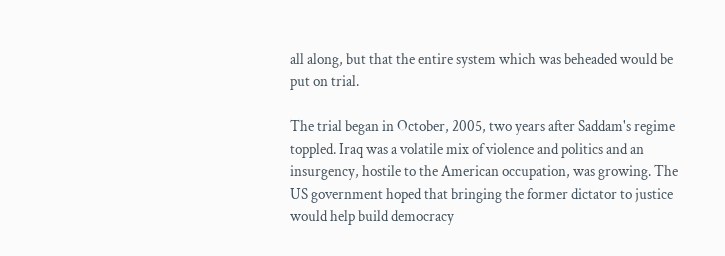all along, but that the entire system which was beheaded would be put on trial.

The trial began in October, 2005, two years after Saddam's regime toppled. Iraq was a volatile mix of violence and politics and an insurgency, hostile to the American occupation, was growing. The US government hoped that bringing the former dictator to justice would help build democracy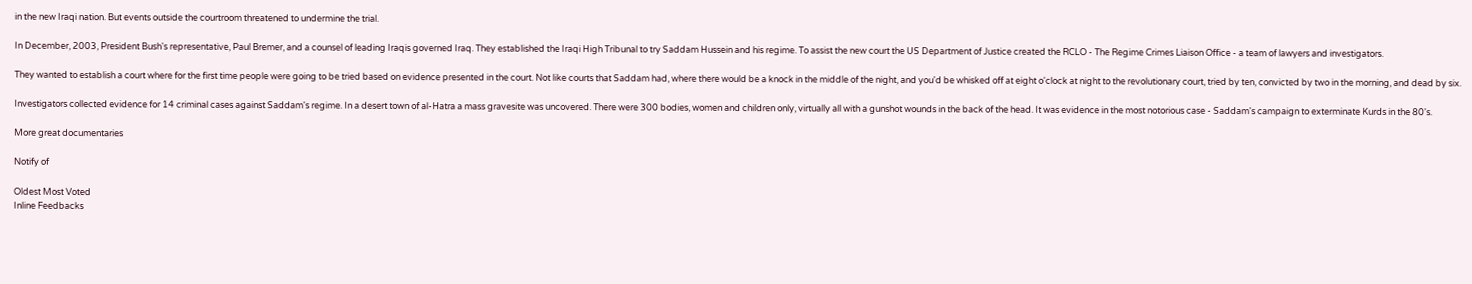in the new Iraqi nation. But events outside the courtroom threatened to undermine the trial.

In December, 2003, President Bush's representative, Paul Bremer, and a counsel of leading Iraqis governed Iraq. They established the Iraqi High Tribunal to try Saddam Hussein and his regime. To assist the new court the US Department of Justice created the RCLO - The Regime Crimes Liaison Office - a team of lawyers and investigators.

They wanted to establish a court where for the first time people were going to be tried based on evidence presented in the court. Not like courts that Saddam had, where there would be a knock in the middle of the night, and you'd be whisked off at eight o'clock at night to the revolutionary court, tried by ten, convicted by two in the morning, and dead by six.

Investigators collected evidence for 14 criminal cases against Saddam's regime. In a desert town of al-Hatra a mass gravesite was uncovered. There were 300 bodies, women and children only, virtually all with a gunshot wounds in the back of the head. It was evidence in the most notorious case - Saddam's campaign to exterminate Kurds in the 80's.

More great documentaries

Notify of

Oldest Most Voted
Inline Feedbacks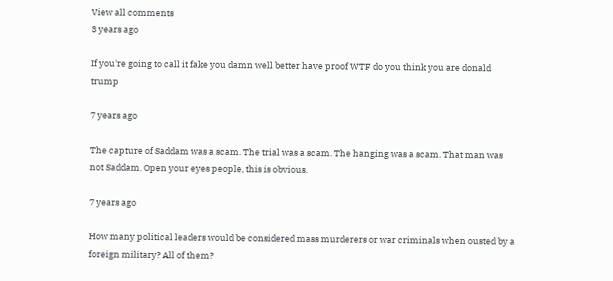View all comments
3 years ago

If you're going to call it fake you damn well better have proof WTF do you think you are donald trump

7 years ago

The capture of Saddam was a scam. The trial was a scam. The hanging was a scam. That man was not Saddam. Open your eyes people, this is obvious.

7 years ago

How many political leaders would be considered mass murderers or war criminals when ousted by a foreign military? All of them?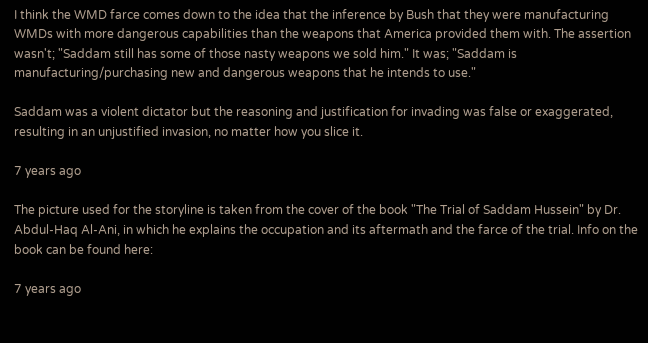I think the WMD farce comes down to the idea that the inference by Bush that they were manufacturing WMDs with more dangerous capabilities than the weapons that America provided them with. The assertion wasn't; "Saddam still has some of those nasty weapons we sold him." It was; "Saddam is manufacturing/purchasing new and dangerous weapons that he intends to use."

Saddam was a violent dictator but the reasoning and justification for invading was false or exaggerated, resulting in an unjustified invasion, no matter how you slice it.

7 years ago

The picture used for the storyline is taken from the cover of the book "The Trial of Saddam Hussein" by Dr. Abdul-Haq Al-Ani, in which he explains the occupation and its aftermath and the farce of the trial. Info on the book can be found here:

7 years ago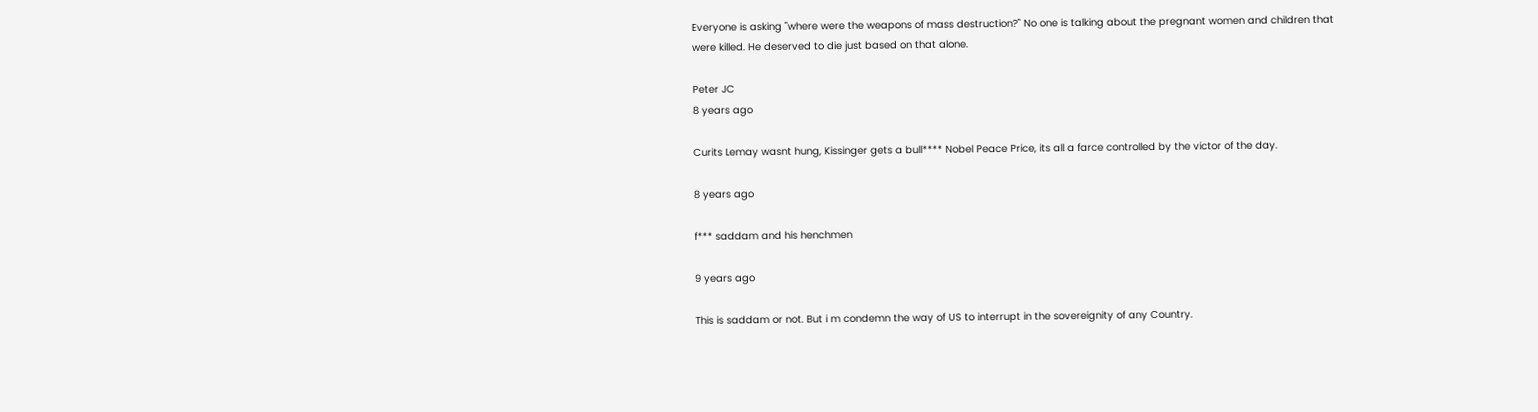Everyone is asking "where were the weapons of mass destruction?" No one is talking about the pregnant women and children that were killed. He deserved to die just based on that alone.

Peter JC
8 years ago

Curits Lemay wasnt hung, Kissinger gets a bull**** Nobel Peace Price, its all a farce controlled by the victor of the day.

8 years ago

f*** saddam and his henchmen

9 years ago

This is saddam or not. But i m condemn the way of US to interrupt in the sovereignity of any Country.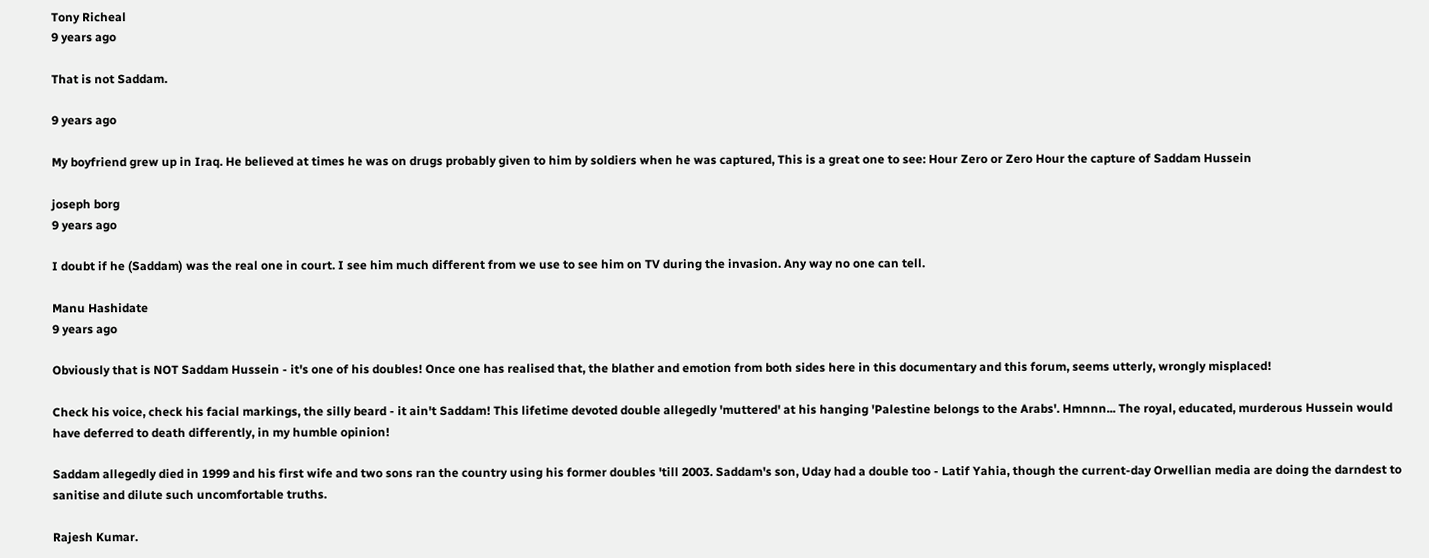Tony Richeal
9 years ago

That is not Saddam.

9 years ago

My boyfriend grew up in Iraq. He believed at times he was on drugs probably given to him by soldiers when he was captured, This is a great one to see: Hour Zero or Zero Hour the capture of Saddam Hussein

joseph borg
9 years ago

I doubt if he (Saddam) was the real one in court. I see him much different from we use to see him on TV during the invasion. Any way no one can tell.

Manu Hashidate
9 years ago

Obviously that is NOT Saddam Hussein - it's one of his doubles! Once one has realised that, the blather and emotion from both sides here in this documentary and this forum, seems utterly, wrongly misplaced!

Check his voice, check his facial markings, the silly beard - it ain't Saddam! This lifetime devoted double allegedly 'muttered' at his hanging 'Palestine belongs to the Arabs'. Hmnnn... The royal, educated, murderous Hussein would have deferred to death differently, in my humble opinion!

Saddam allegedly died in 1999 and his first wife and two sons ran the country using his former doubles 'till 2003. Saddam's son, Uday had a double too - Latif Yahia, though the current-day Orwellian media are doing the darndest to sanitise and dilute such uncomfortable truths.

Rajesh Kumar.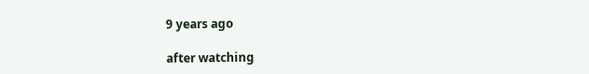9 years ago

after watching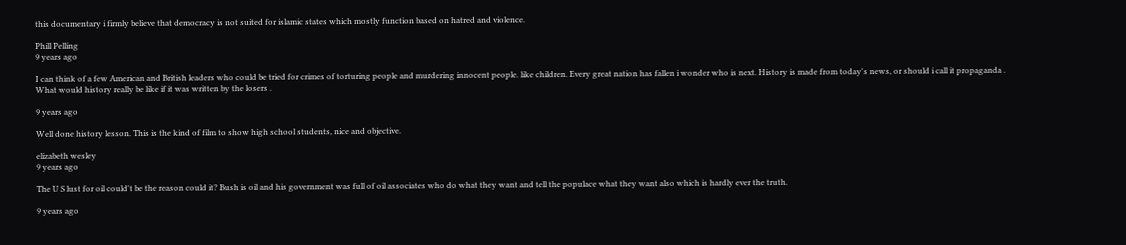this documentary i firmly believe that democracy is not suited for islamic states which mostly function based on hatred and violence.

Phill Pelling
9 years ago

I can think of a few American and British leaders who could be tried for crimes of torturing people and murdering innocent people. like children. Every great nation has fallen i wonder who is next. History is made from today's news, or should i call it propaganda .
What would history really be like if it was written by the losers .

9 years ago

Well done history lesson. This is the kind of film to show high school students, nice and objective.

elizabeth wesley
9 years ago

The U S lust for oil could't be the reason could it? Bush is oil and his government was full of oil associates who do what they want and tell the populace what they want also which is hardly ever the truth.

9 years ago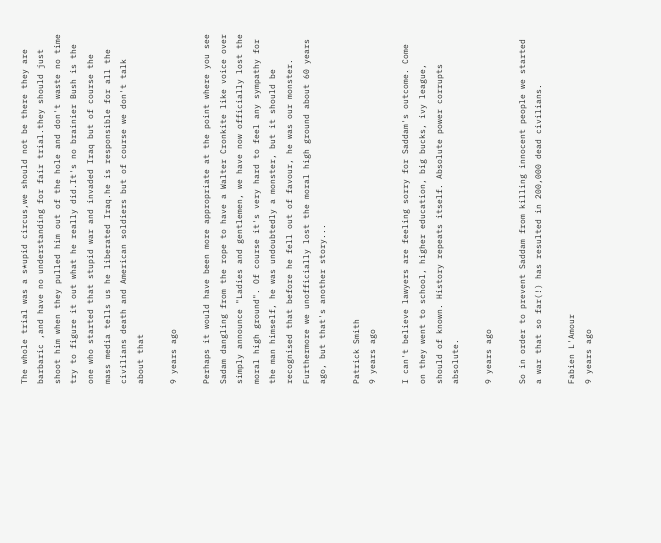The whole trial was a s*upid circus,we should not be there they are barbaric ,and have no understanding for fair trial.they should just shoot him when they pulled him out of the hole and don't waste no time try to figure it out what he really did.It's no brainier Bush is the one who started that stupid war and invaded Iraq but of course the mass media tells us he liberated Iraq.he is responsible for all the civilians death and American soldiers but of course we don't talk about that

9 years ago

Perhaps it would have been more appropriate at the point where you see Sadam dangling from the rope to have a Walter Cronkite like voice over simply announce "Ladies and gentlemen, we have now officially lost the moral high ground". Of course it's very hard to feel any sympathy for the man himself, he was undoubtedly a monster, but it should be recognised that before he fell out of favour, he was our monster. Furthermore we unofficially lost the moral high ground about 60 years ago, but that's another story...

Patrick Smith
9 years ago

I can't believe lawyers are feeling sorry for Saddam's outcome. Come on they went to school, higher education, big bucks, ivy league, should of known. History repeats itself. Absolute power corrupts absolute.

9 years ago

So in order to prevent Saddam from killing innocent people we started a war that so far(!) has resulted in 200,000 dead civilians.

Fabien L'Amour
9 years ago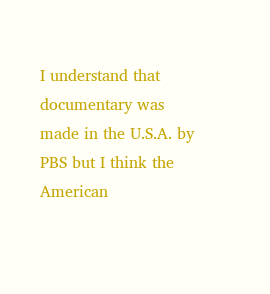I understand that documentary was made in the U.S.A. by PBS but I think the American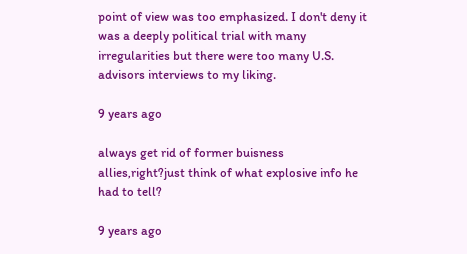point of view was too emphasized. I don't deny it was a deeply political trial with many irregularities but there were too many U.S. advisors interviews to my liking.

9 years ago

always get rid of former buisness allies,right?just think of what explosive info he had to tell?

9 years ago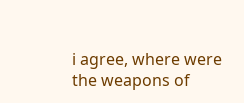i agree, where were the weapons of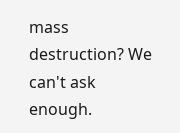mass destruction? We can't ask enough.